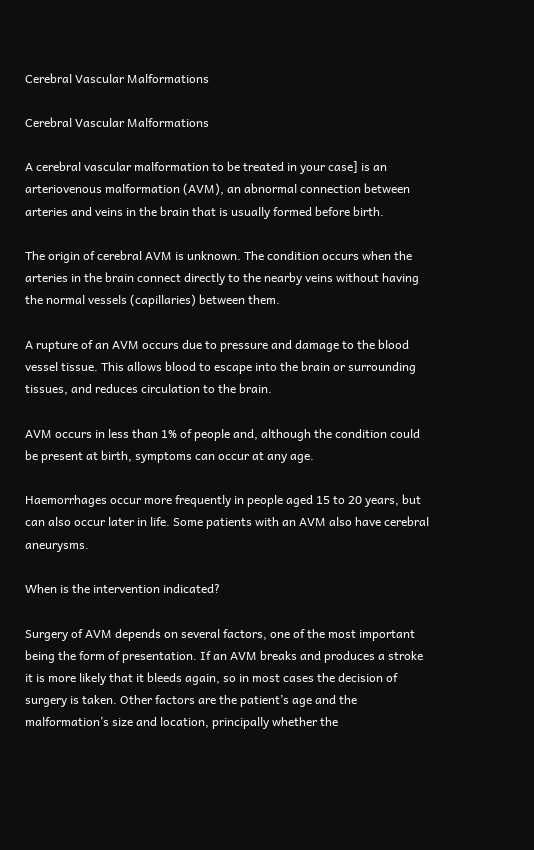Cerebral Vascular Malformations

Cerebral Vascular Malformations

A cerebral vascular malformation to be treated in your case] is an arteriovenous malformation (AVM), an abnormal connection between arteries and veins in the brain that is usually formed before birth.

The origin of cerebral AVM is unknown. The condition occurs when the arteries in the brain connect directly to the nearby veins without having the normal vessels (capillaries) between them.

A rupture of an AVM occurs due to pressure and damage to the blood vessel tissue. This allows blood to escape into the brain or surrounding tissues, and reduces circulation to the brain.

AVM occurs in less than 1% of people and, although the condition could be present at birth, symptoms can occur at any age.

Haemorrhages occur more frequently in people aged 15 to 20 years, but can also occur later in life. Some patients with an AVM also have cerebral aneurysms.

When is the intervention indicated?

Surgery of AVM depends on several factors, one of the most important being the form of presentation. If an AVM breaks and produces a stroke it is more likely that it bleeds again, so in most cases the decision of surgery is taken. Other factors are the patient’s age and the malformation’s size and location, principally whether the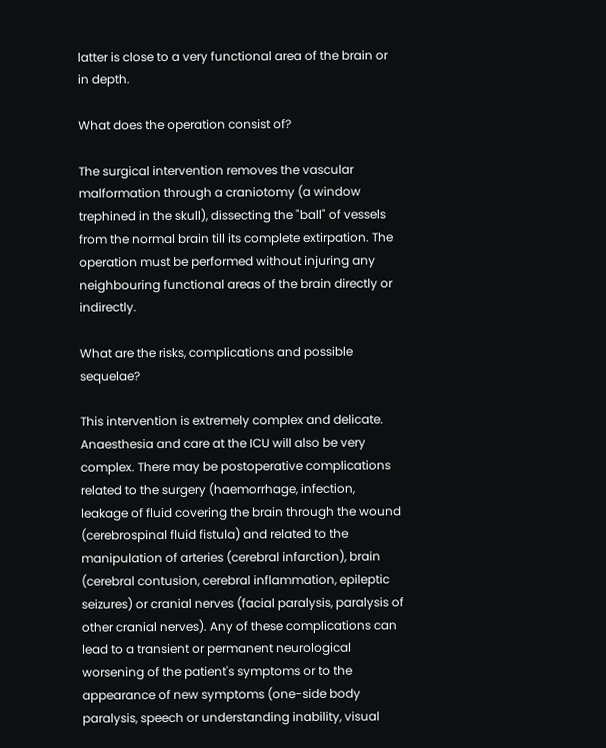latter is close to a very functional area of the brain or in depth.

What does the operation consist of?

The surgical intervention removes the vascular malformation through a craniotomy (a window trephined in the skull), dissecting the "ball" of vessels from the normal brain till its complete extirpation. The operation must be performed without injuring any neighbouring functional areas of the brain directly or indirectly.

What are the risks, complications and possible sequelae?

This intervention is extremely complex and delicate. Anaesthesia and care at the ICU will also be very complex. There may be postoperative complications related to the surgery (haemorrhage, infection, leakage of fluid covering the brain through the wound (cerebrospinal fluid fistula) and related to the manipulation of arteries (cerebral infarction), brain (cerebral contusion, cerebral inflammation, epileptic seizures) or cranial nerves (facial paralysis, paralysis of other cranial nerves). Any of these complications can lead to a transient or permanent neurological worsening of the patient's symptoms or to the appearance of new symptoms (one-side body paralysis, speech or understanding inability, visual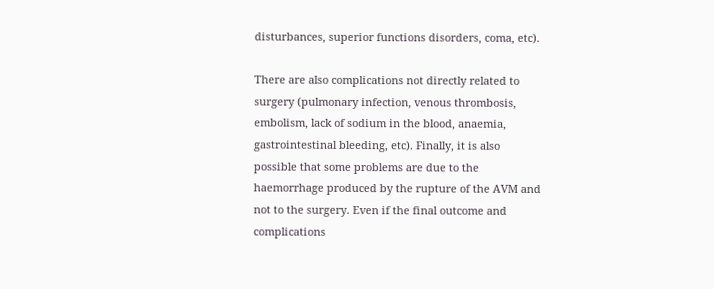disturbances, superior functions disorders, coma, etc).

There are also complications not directly related to surgery (pulmonary infection, venous thrombosis, embolism, lack of sodium in the blood, anaemia, gastrointestinal bleeding, etc). Finally, it is also possible that some problems are due to the haemorrhage produced by the rupture of the AVM and not to the surgery. Even if the final outcome and complications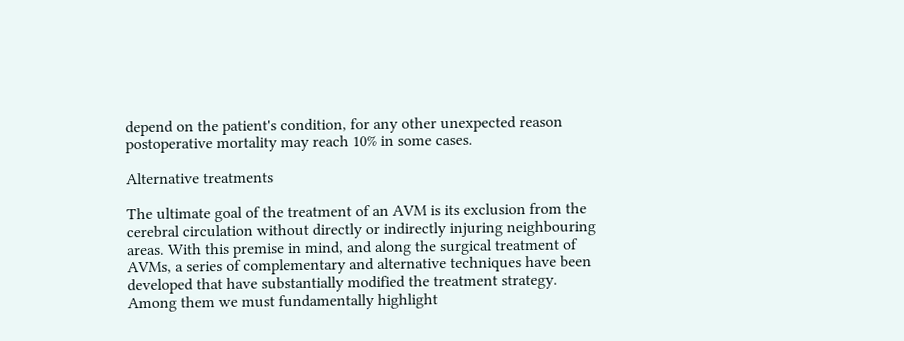depend on the patient's condition, for any other unexpected reason postoperative mortality may reach 10% in some cases.

Alternative treatments

The ultimate goal of the treatment of an AVM is its exclusion from the cerebral circulation without directly or indirectly injuring neighbouring areas. With this premise in mind, and along the surgical treatment of AVMs, a series of complementary and alternative techniques have been developed that have substantially modified the treatment strategy. Among them we must fundamentally highlight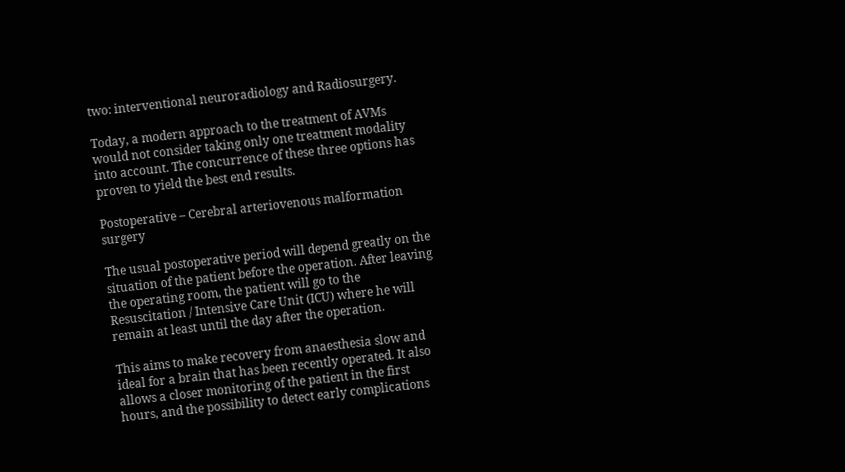two: interventional neuroradiology and Radiosurgery.

Today, a modern approach to the treatment of AVMs would not consider taking only one treatment modality into account. The concurrence of these three options has proven to yield the best end results.

Postoperative – Cerebral arteriovenous malformation surgery

The usual postoperative period will depend greatly on the situation of the patient before the operation. After leaving the operating room, the patient will go to the Resuscitation / Intensive Care Unit (ICU) where he will remain at least until the day after the operation.

This aims to make recovery from anaesthesia slow and ideal for a brain that has been recently operated. It also allows a closer monitoring of the patient in the first hours, and the possibility to detect early complications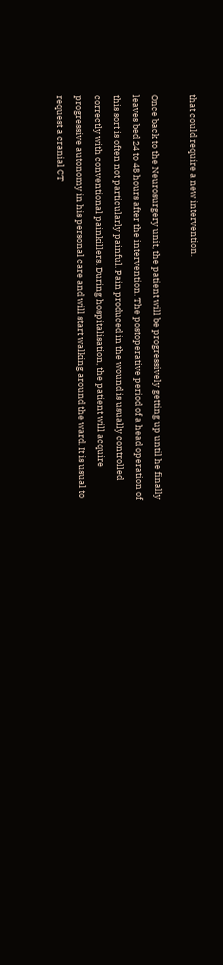that could require a new intervention.

Once back to the Neurosurgery unit, the patient will be progressively getting up until he finally leaves bed 24 to 48 hours after the intervention. The postoperative period of a head operation of this sort is often not particularly painful. Pain produced in the wound is usually controlled correctly with conventional painkillers. During hospitalisation, the patient will acquire progressive autonomy in his personal care and will start walking around the ward. It is usual to request a cranial CT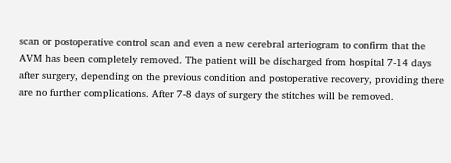scan or postoperative control scan and even a new cerebral arteriogram to confirm that the AVM has been completely removed. The patient will be discharged from hospital 7-14 days after surgery, depending on the previous condition and postoperative recovery, providing there are no further complications. After 7-8 days of surgery the stitches will be removed.